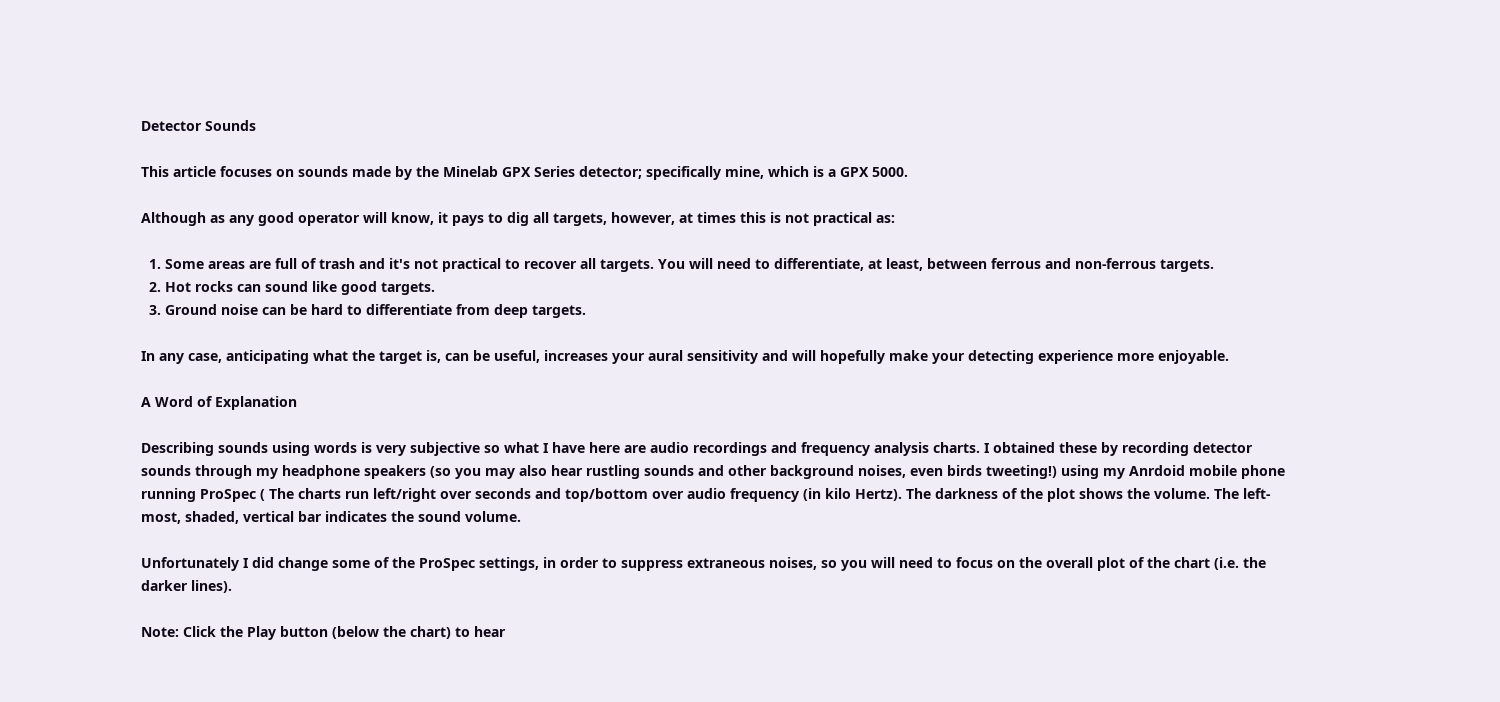Detector Sounds

This article focuses on sounds made by the Minelab GPX Series detector; specifically mine, which is a GPX 5000.

Although as any good operator will know, it pays to dig all targets, however, at times this is not practical as:

  1. Some areas are full of trash and it's not practical to recover all targets. You will need to differentiate, at least, between ferrous and non-ferrous targets.
  2. Hot rocks can sound like good targets.
  3. Ground noise can be hard to differentiate from deep targets.

In any case, anticipating what the target is, can be useful, increases your aural sensitivity and will hopefully make your detecting experience more enjoyable.

A Word of Explanation

Describing sounds using words is very subjective so what I have here are audio recordings and frequency analysis charts. I obtained these by recording detector sounds through my headphone speakers (so you may also hear rustling sounds and other background noises, even birds tweeting!) using my Anrdoid mobile phone running ProSpec ( The charts run left/right over seconds and top/bottom over audio frequency (in kilo Hertz). The darkness of the plot shows the volume. The left-most, shaded, vertical bar indicates the sound volume.

Unfortunately I did change some of the ProSpec settings, in order to suppress extraneous noises, so you will need to focus on the overall plot of the chart (i.e. the darker lines).

Note: Click the Play button (below the chart) to hear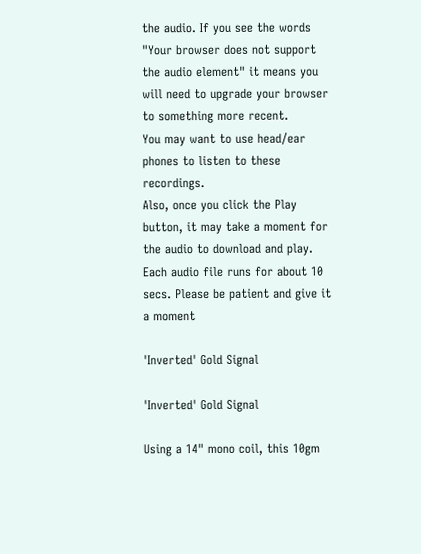the audio. If you see the words "Your browser does not support the audio element" it means you will need to upgrade your browser to something more recent.
You may want to use head/ear phones to listen to these recordings.
Also, once you click the Play button, it may take a moment for the audio to download and play. Each audio file runs for about 10 secs. Please be patient and give it a moment

'Inverted' Gold Signal

'Inverted' Gold Signal

Using a 14" mono coil, this 10gm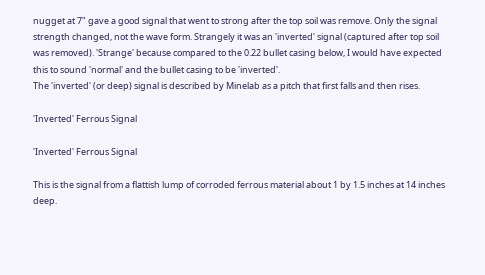nugget at 7" gave a good signal that went to strong after the top soil was remove. Only the signal strength changed, not the wave form. Strangely it was an 'inverted' signal (captured after top soil was removed). 'Strange' because compared to the 0.22 bullet casing below, I would have expected this to sound 'normal' and the bullet casing to be 'inverted'.
The 'inverted' (or deep) signal is described by Minelab as a pitch that first falls and then rises.

'Inverted' Ferrous Signal

'Inverted' Ferrous Signal

This is the signal from a flattish lump of corroded ferrous material about 1 by 1.5 inches at 14 inches deep.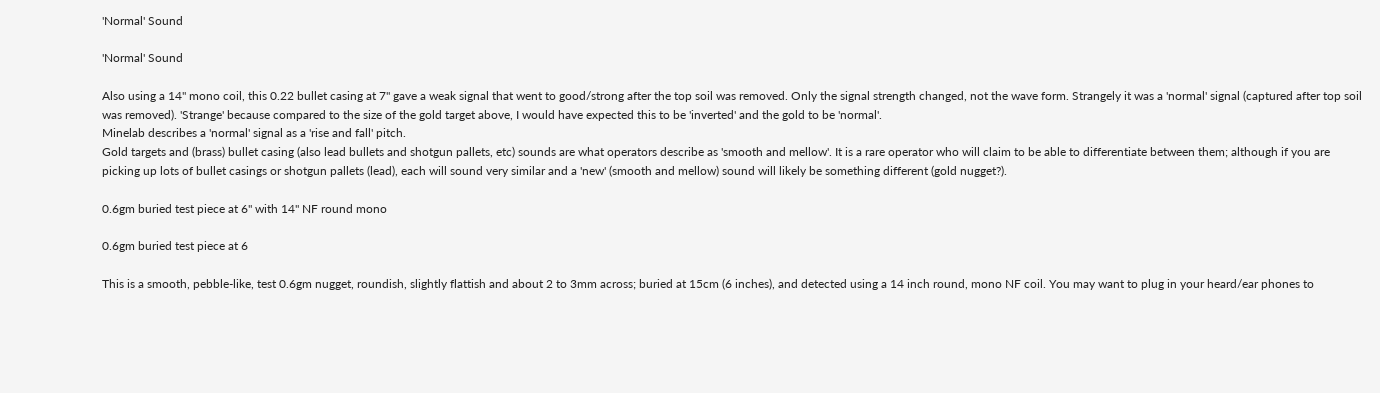'Normal' Sound

'Normal' Sound

Also using a 14" mono coil, this 0.22 bullet casing at 7" gave a weak signal that went to good/strong after the top soil was removed. Only the signal strength changed, not the wave form. Strangely it was a 'normal' signal (captured after top soil was removed). 'Strange' because compared to the size of the gold target above, I would have expected this to be 'inverted' and the gold to be 'normal'.
Minelab describes a 'normal' signal as a 'rise and fall' pitch.
Gold targets and (brass) bullet casing (also lead bullets and shotgun pallets, etc) sounds are what operators describe as 'smooth and mellow'. It is a rare operator who will claim to be able to differentiate between them; although if you are picking up lots of bullet casings or shotgun pallets (lead), each will sound very similar and a 'new' (smooth and mellow) sound will likely be something different (gold nugget?).

0.6gm buried test piece at 6" with 14" NF round mono

0.6gm buried test piece at 6

This is a smooth, pebble-like, test 0.6gm nugget, roundish, slightly flattish and about 2 to 3mm across; buried at 15cm (6 inches), and detected using a 14 inch round, mono NF coil. You may want to plug in your heard/ear phones to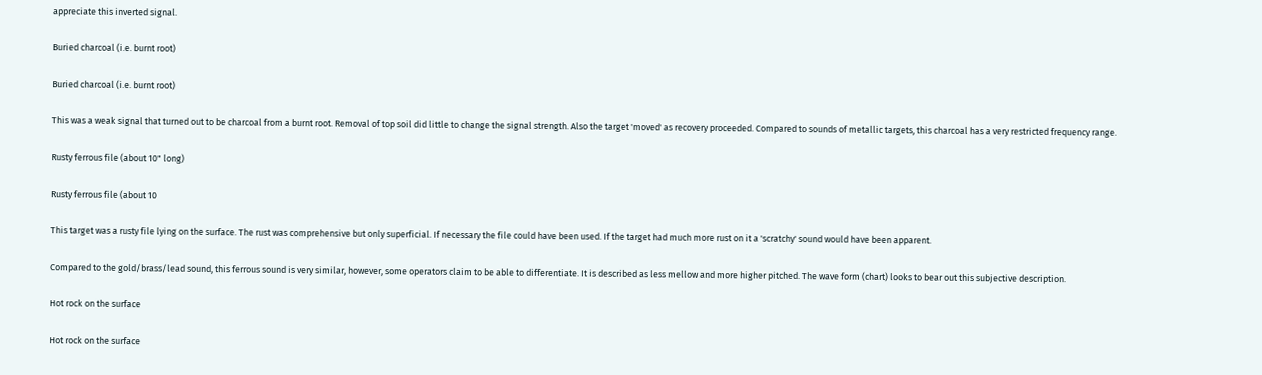appreciate this inverted signal.

Buried charcoal (i.e. burnt root)

Buried charcoal (i.e. burnt root)

This was a weak signal that turned out to be charcoal from a burnt root. Removal of top soil did little to change the signal strength. Also the target 'moved' as recovery proceeded. Compared to sounds of metallic targets, this charcoal has a very restricted frequency range.

Rusty ferrous file (about 10" long)

Rusty ferrous file (about 10

This target was a rusty file lying on the surface. The rust was comprehensive but only superficial. If necessary the file could have been used. If the target had much more rust on it a 'scratchy' sound would have been apparent.

Compared to the gold/brass/lead sound, this ferrous sound is very similar, however, some operators claim to be able to differentiate. It is described as less mellow and more higher pitched. The wave form (chart) looks to bear out this subjective description.

Hot rock on the surface

Hot rock on the surface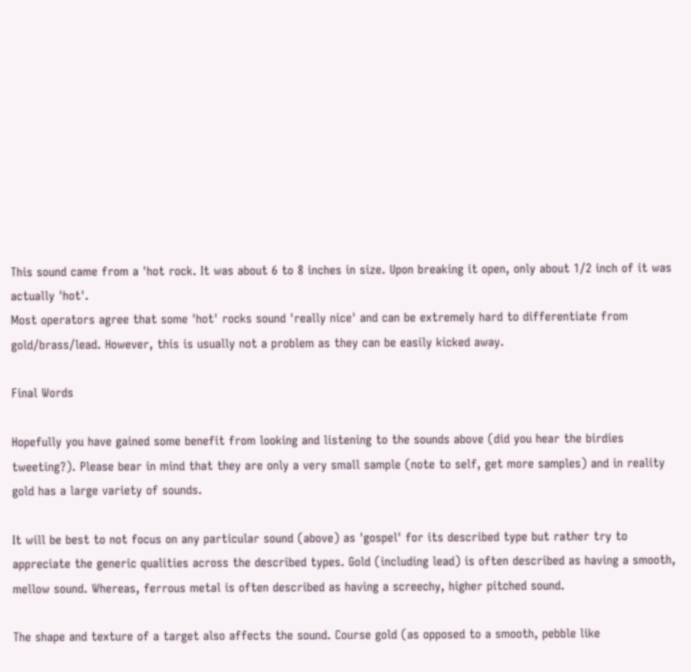This sound came from a 'hot rock. It was about 6 to 8 inches in size. Upon breaking it open, only about 1/2 inch of it was actually 'hot'.
Most operators agree that some 'hot' rocks sound 'really nice' and can be extremely hard to differentiate from gold/brass/lead. However, this is usually not a problem as they can be easily kicked away.

Final Words

Hopefully you have gained some benefit from looking and listening to the sounds above (did you hear the birdies tweeting?). Please bear in mind that they are only a very small sample (note to self, get more samples) and in reality gold has a large variety of sounds.

It will be best to not focus on any particular sound (above) as 'gospel' for its described type but rather try to appreciate the generic qualities across the described types. Gold (including lead) is often described as having a smooth, mellow sound. Whereas, ferrous metal is often described as having a screechy, higher pitched sound.

The shape and texture of a target also affects the sound. Course gold (as opposed to a smooth, pebble like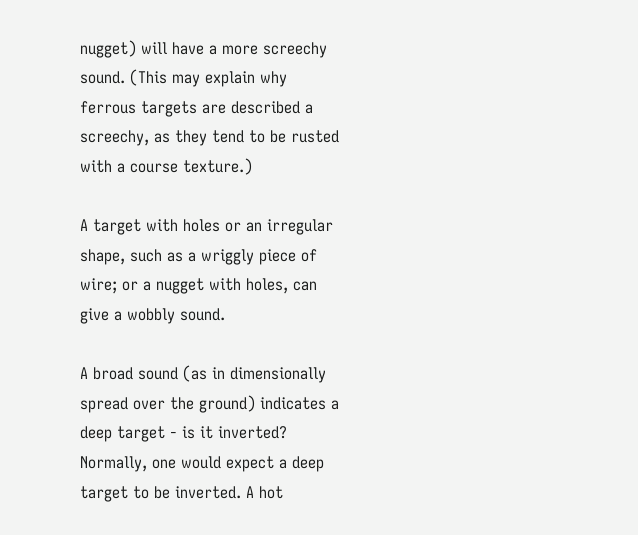nugget) will have a more screechy sound. (This may explain why ferrous targets are described a screechy, as they tend to be rusted with a course texture.)

A target with holes or an irregular shape, such as a wriggly piece of wire; or a nugget with holes, can give a wobbly sound.

A broad sound (as in dimensionally spread over the ground) indicates a deep target - is it inverted? Normally, one would expect a deep target to be inverted. A hot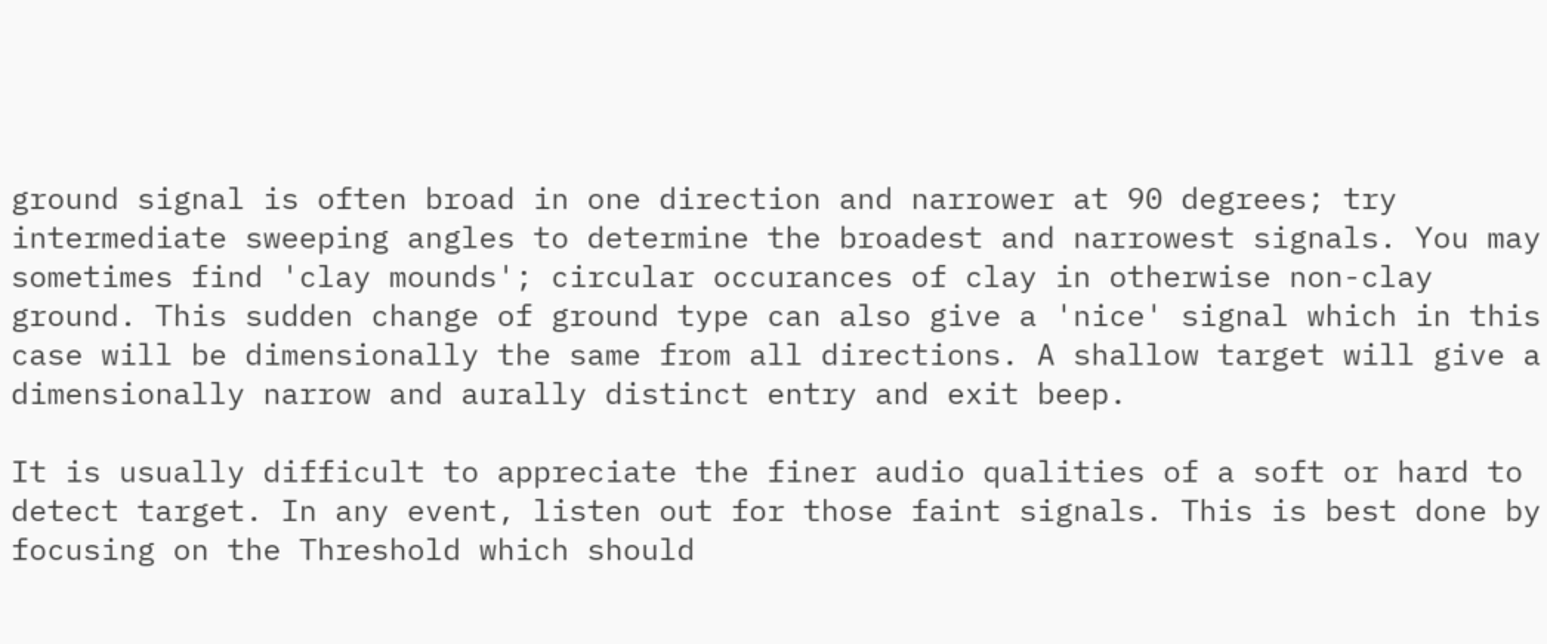ground signal is often broad in one direction and narrower at 90 degrees; try intermediate sweeping angles to determine the broadest and narrowest signals. You may sometimes find 'clay mounds'; circular occurances of clay in otherwise non-clay ground. This sudden change of ground type can also give a 'nice' signal which in this case will be dimensionally the same from all directions. A shallow target will give a dimensionally narrow and aurally distinct entry and exit beep.

It is usually difficult to appreciate the finer audio qualities of a soft or hard to detect target. In any event, listen out for those faint signals. This is best done by focusing on the Threshold which should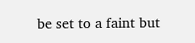be set to a faint but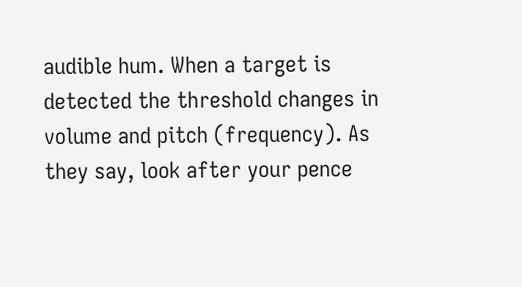audible hum. When a target is detected the threshold changes in volume and pitch (frequency). As they say, look after your pence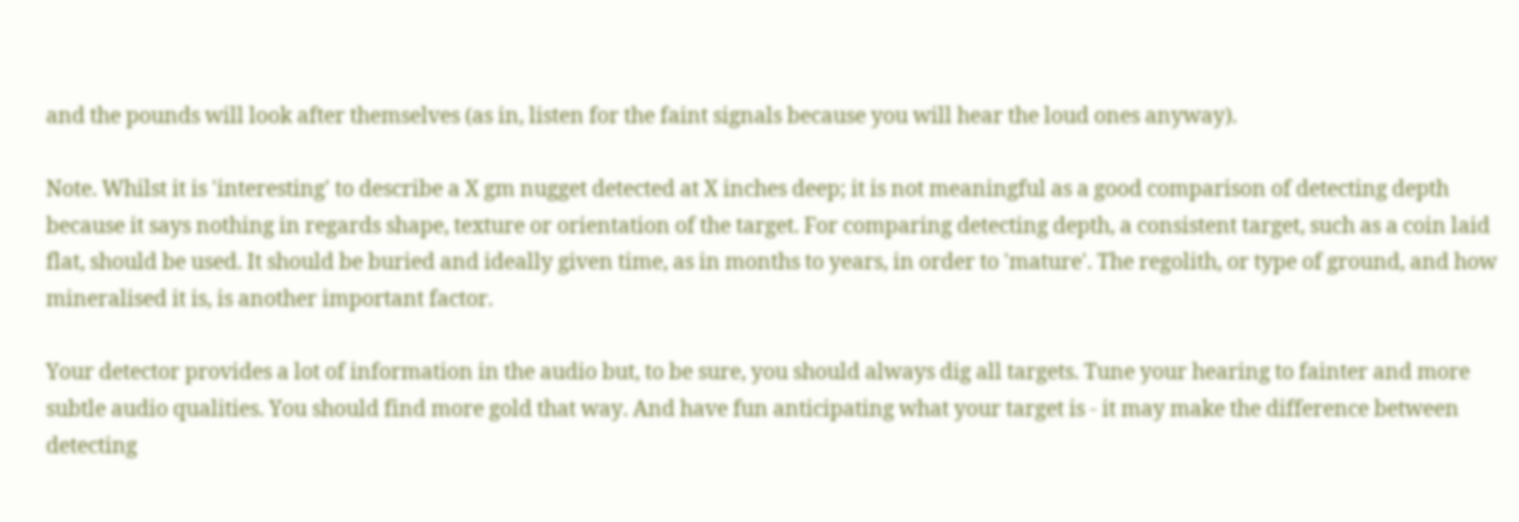and the pounds will look after themselves (as in, listen for the faint signals because you will hear the loud ones anyway).

Note. Whilst it is 'interesting' to describe a X gm nugget detected at X inches deep; it is not meaningful as a good comparison of detecting depth because it says nothing in regards shape, texture or orientation of the target. For comparing detecting depth, a consistent target, such as a coin laid flat, should be used. It should be buried and ideally given time, as in months to years, in order to 'mature'. The regolith, or type of ground, and how mineralised it is, is another important factor.

Your detector provides a lot of information in the audio but, to be sure, you should always dig all targets. Tune your hearing to fainter and more subtle audio qualities. You should find more gold that way. And have fun anticipating what your target is - it may make the difference between detecting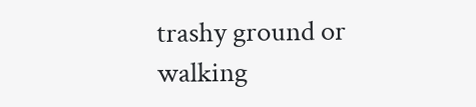trashy ground or walking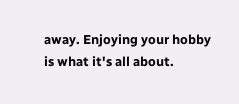away. Enjoying your hobby is what it's all about.